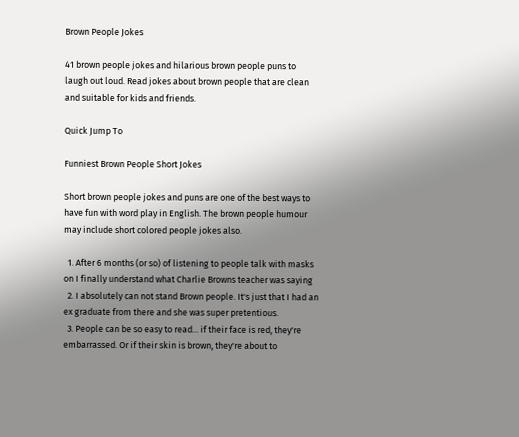Brown People Jokes

41 brown people jokes and hilarious brown people puns to laugh out loud. Read jokes about brown people that are clean and suitable for kids and friends.

Quick Jump To

Funniest Brown People Short Jokes

Short brown people jokes and puns are one of the best ways to have fun with word play in English. The brown people humour may include short colored people jokes also.

  1. After 6 months (or so) of listening to people talk with masks on I finally understand what Charlie Browns teacher was saying
  2. I absolutely can not stand Brown people. It's just that I had an ex graduate from there and she was super pretentious.
  3. People can be so easy to read... if their face is red, they're embarrassed. Or if their skin is brown, they're about to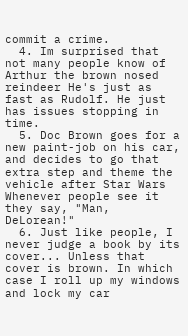commit a crime.
  4. Im surprised that not many people know of Arthur the brown nosed reindeer He's just as fast as Rudolf. He just has issues stopping in time.
  5. Doc Brown goes for a new paint-job on his car, and decides to go that extra step and theme the vehicle after Star Wars Whenever people see it they say, "Man, DeLorean!"
  6. Just like people, I never judge a book by its cover... Unless that cover is brown. In which case I roll up my windows and lock my car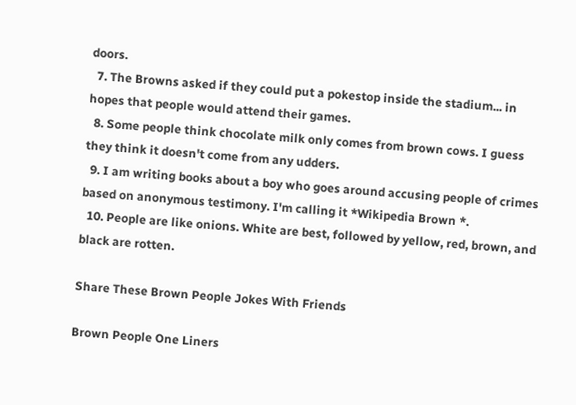doors.
  7. The Browns asked if they could put a pokestop inside the stadium... in hopes that people would attend their games.
  8. Some people think chocolate milk only comes from brown cows. I guess they think it doesn't come from any udders.
  9. I am writing books about a boy who goes around accusing people of crimes based on anonymous testimony. I'm calling it *Wikipedia Brown *.
  10. People are like onions. White are best, followed by yellow, red, brown, and black are rotten.

Share These Brown People Jokes With Friends

Brown People One Liners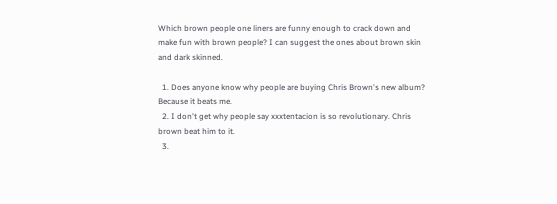Which brown people one liners are funny enough to crack down and make fun with brown people? I can suggest the ones about brown skin and dark skinned.

  1. Does anyone know why people are buying Chris Brown's new album? Because it beats me.
  2. I don't get why people say xxxtentacion is so revolutionary. Chris brown beat him to it.
  3.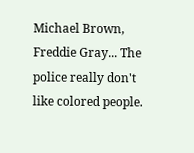Michael Brown, Freddie Gray... The police really don't like colored people.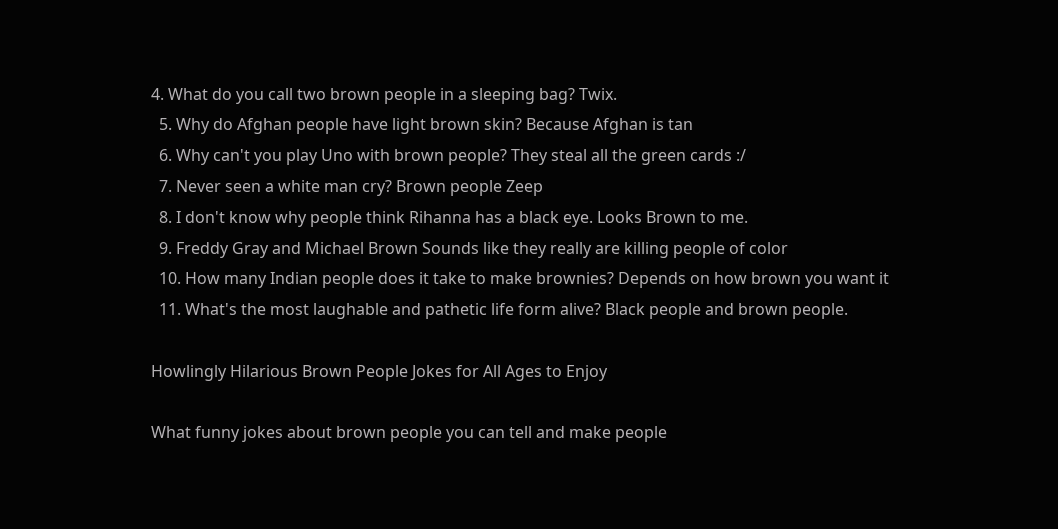4. What do you call two brown people in a sleeping bag? Twix.
  5. Why do Afghan people have light brown skin? Because Afghan is tan
  6. Why can't you play Uno with brown people? They steal all the green cards :/
  7. Never seen a white man cry? Brown people Zeep
  8. I don't know why people think Rihanna has a black eye. Looks Brown to me.
  9. Freddy Gray and Michael Brown Sounds like they really are killing people of color
  10. How many Indian people does it take to make brownies? Depends on how brown you want it
  11. What's the most laughable and pathetic life form alive? Black people and brown people.

Howlingly Hilarious Brown People Jokes for All Ages to Enjoy

What funny jokes about brown people you can tell and make people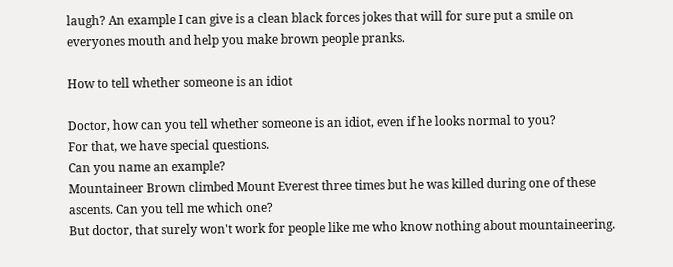laugh? An example I can give is a clean black forces jokes that will for sure put a smile on everyones mouth and help you make brown people pranks.

How to tell whether someone is an idiot

Doctor, how can you tell whether someone is an idiot, even if he looks normal to you?
For that, we have special questions.
Can you name an example?
Mountaineer Brown climbed Mount Everest three times but he was killed during one of these ascents. Can you tell me which one?
But doctor, that surely won't work for people like me who know nothing about mountaineering.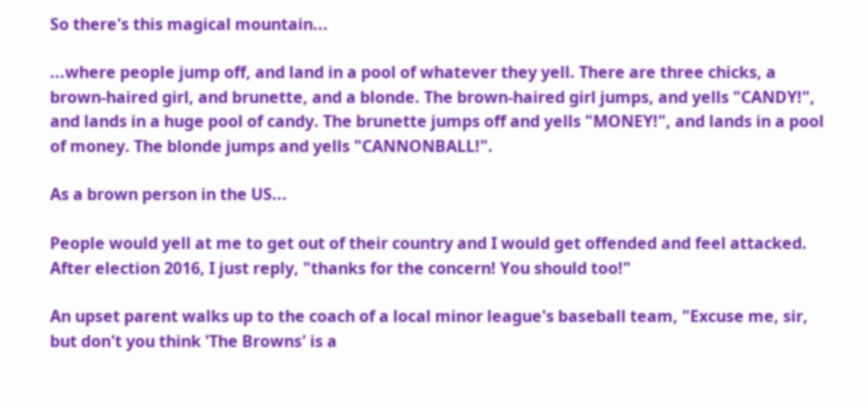So there's this magical mountain...

...where people jump off, and land in a pool of whatever they yell. There are three chicks, a brown-haired girl, and brunette, and a blonde. The brown-haired girl jumps, and yells "CANDY!", and lands in a huge pool of candy. The brunette jumps off and yells "MONEY!", and lands in a pool of money. The blonde jumps and yells "CANNONBALL!".

As a brown person in the US...

People would yell at me to get out of their country and I would get offended and feel attacked.
After election 2016, I just reply, "thanks for the concern! You should too!"

An upset parent walks up to the coach of a local minor league's baseball team, "Excuse me, sir, but don't you think 'The Browns' is a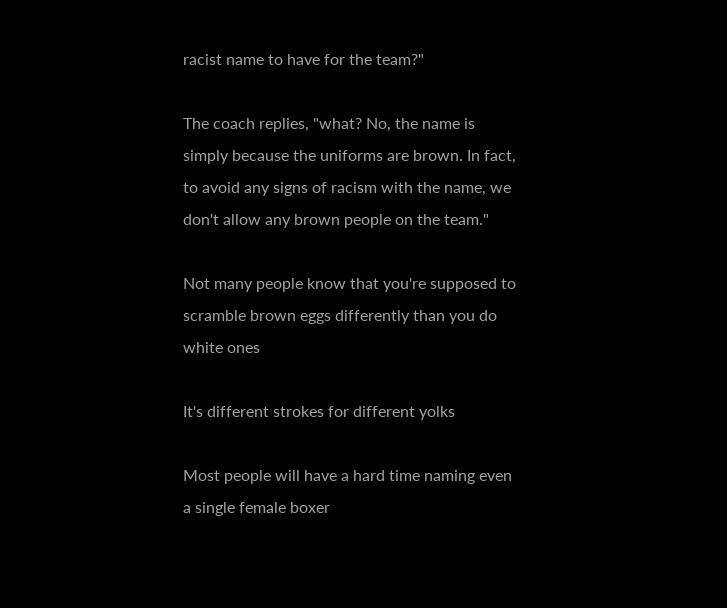racist name to have for the team?"

The coach replies, "what? No, the name is simply because the uniforms are brown. In fact, to avoid any signs of racism with the name, we don't allow any brown people on the team."

Not many people know that you're supposed to scramble brown eggs differently than you do white ones

It's different strokes for different yolks

Most people will have a hard time naming even a single female boxer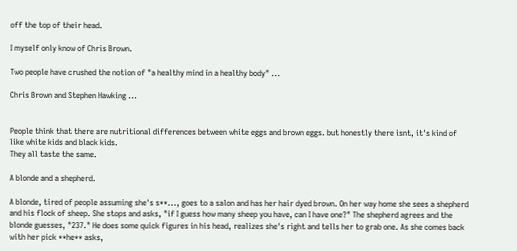off the top of their head.

I myself only know of Chris Brown.

Two people have crushed the notion of "a healthy mind in a healthy body" ...

Chris Brown and Stephen Hawking ...


People think that there are nutritional differences between white eggs and brown eggs. but honestly there isnt, it's kind of like white kids and black kids.
They all taste the same.

A blonde and a shepherd.

A blonde, tired of people assuming she's s**..., goes to a salon and has her hair dyed brown. On her way home she sees a shepherd and his flock of sheep. She stops and asks, "if I guess how many sheep you have, can I have one?" The shepherd agrees and the blonde guesses, "237." He does some quick figures in his head, realizes she's right and tells her to grab one. As she comes back with her pick **he** asks,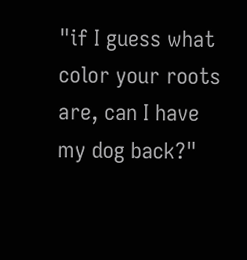"if I guess what color your roots are, can I have my dog back?"